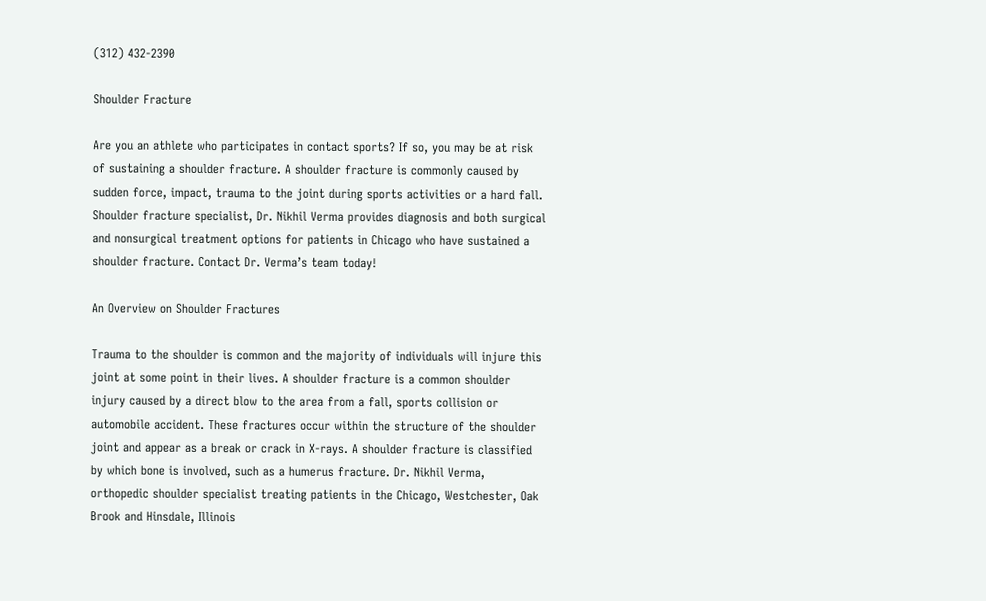(312) 432-2390

Shoulder Fracture

Are you an athlete who participates in contact sports? If so, you may be at risk of sustaining a shoulder fracture. A shoulder fracture is commonly caused by sudden force, impact, trauma to the joint during sports activities or a hard fall. Shoulder fracture specialist, Dr. Nikhil Verma provides diagnosis and both surgical and nonsurgical treatment options for patients in Chicago who have sustained a shoulder fracture. Contact Dr. Verma’s team today!

An Overview on Shoulder Fractures

Trauma to the shoulder is common and the majority of individuals will injure this joint at some point in their lives. A shoulder fracture is a common shoulder injury caused by a direct blow to the area from a fall, sports collision or automobile accident. These fractures occur within the structure of the shoulder joint and appear as a break or crack in X-rays. A shoulder fracture is classified by which bone is involved, such as a humerus fracture. Dr. Nikhil Verma, orthopedic shoulder specialist treating patients in the Chicago, Westchester, Oak Brook and Hinsdale, Illinois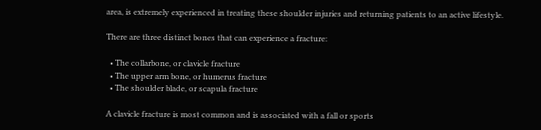area, is extremely experienced in treating these shoulder injuries and returning patients to an active lifestyle.

There are three distinct bones that can experience a fracture:

  • The collarbone, or clavicle fracture
  • The upper arm bone, or humerus fracture
  • The shoulder blade, or scapula fracture

A clavicle fracture is most common and is associated with a fall or sports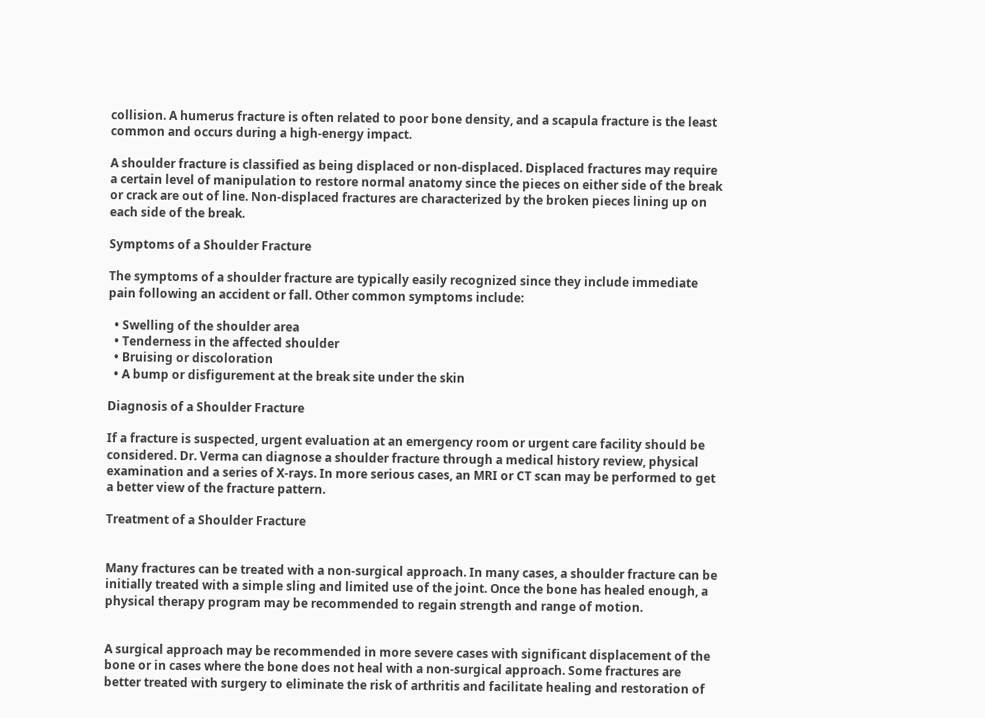collision. A humerus fracture is often related to poor bone density, and a scapula fracture is the least common and occurs during a high-energy impact.

A shoulder fracture is classified as being displaced or non-displaced. Displaced fractures may require a certain level of manipulation to restore normal anatomy since the pieces on either side of the break or crack are out of line. Non-displaced fractures are characterized by the broken pieces lining up on each side of the break.

Symptoms of a Shoulder Fracture

The symptoms of a shoulder fracture are typically easily recognized since they include immediate pain following an accident or fall. Other common symptoms include:

  • Swelling of the shoulder area
  • Tenderness in the affected shoulder
  • Bruising or discoloration
  • A bump or disfigurement at the break site under the skin

Diagnosis of a Shoulder Fracture

If a fracture is suspected, urgent evaluation at an emergency room or urgent care facility should be considered. Dr. Verma can diagnose a shoulder fracture through a medical history review, physical examination and a series of X-rays. In more serious cases, an MRI or CT scan may be performed to get a better view of the fracture pattern.

Treatment of a Shoulder Fracture


Many fractures can be treated with a non-surgical approach. In many cases, a shoulder fracture can be initially treated with a simple sling and limited use of the joint. Once the bone has healed enough, a physical therapy program may be recommended to regain strength and range of motion.


A surgical approach may be recommended in more severe cases with significant displacement of the bone or in cases where the bone does not heal with a non-surgical approach. Some fractures are better treated with surgery to eliminate the risk of arthritis and facilitate healing and restoration of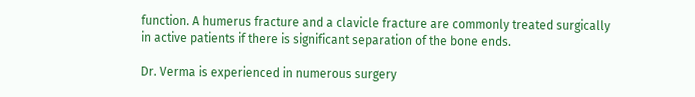function. A humerus fracture and a clavicle fracture are commonly treated surgically in active patients if there is significant separation of the bone ends.

Dr. Verma is experienced in numerous surgery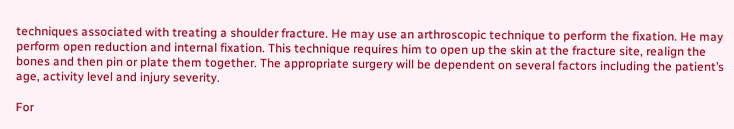techniques associated with treating a shoulder fracture. He may use an arthroscopic technique to perform the fixation. He may perform open reduction and internal fixation. This technique requires him to open up the skin at the fracture site, realign the bones and then pin or plate them together. The appropriate surgery will be dependent on several factors including the patient’s age, activity level and injury severity.

For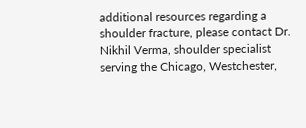additional resources regarding a shoulder fracture, please contact Dr. Nikhil Verma, shoulder specialist serving the Chicago, Westchester,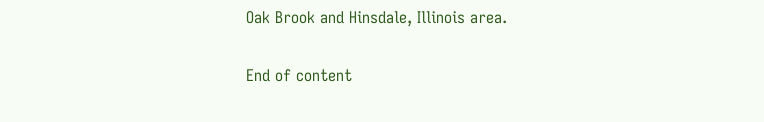Oak Brook and Hinsdale, Illinois area.

End of content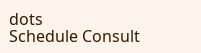dots
Schedule Consult